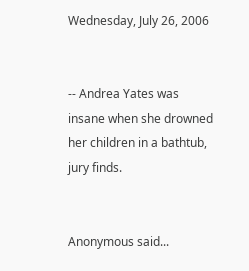Wednesday, July 26, 2006


-- Andrea Yates was insane when she drowned her children in a bathtub, jury finds.


Anonymous said...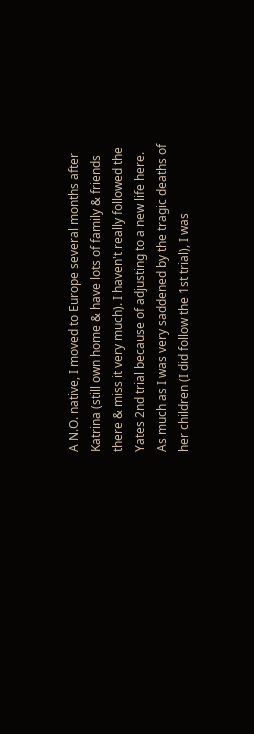A N.O. native, I moved to Europe several months after Katrina (still own home & have lots of family & friends there & miss it very much). I haven't really followed the Yates 2nd trial because of adjusting to a new life here. As much as I was very saddened by the tragic deaths of her children (I did follow the 1st trial), I was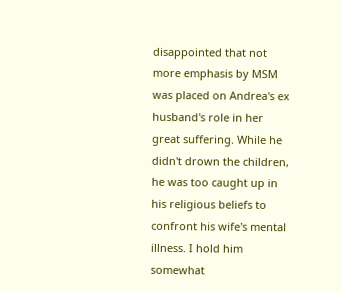disappointed that not more emphasis by MSM was placed on Andrea's ex husband's role in her great suffering. While he didn't drown the children, he was too caught up in his religious beliefs to confront his wife's mental illness. I hold him somewhat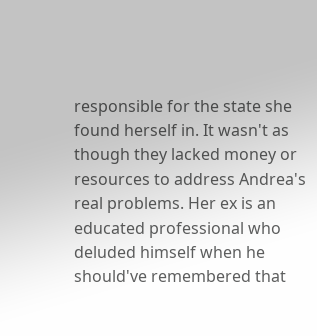responsible for the state she found herself in. It wasn't as though they lacked money or resources to address Andrea's real problems. Her ex is an educated professional who deluded himself when he should've remembered that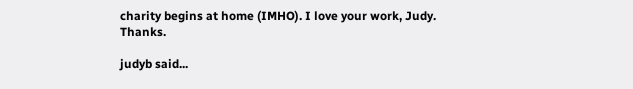charity begins at home (IMHO). I love your work, Judy. Thanks.

judyb said...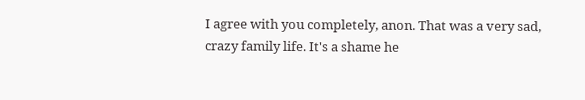I agree with you completely, anon. That was a very sad, crazy family life. It's a shame he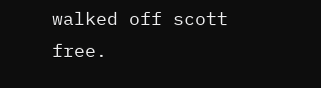walked off scott free.